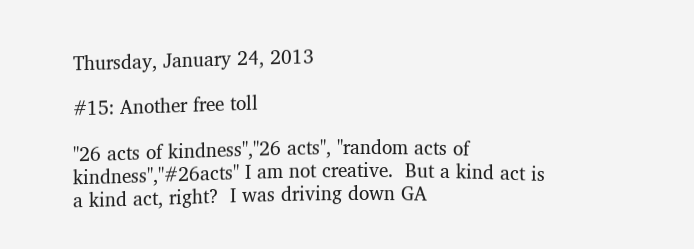Thursday, January 24, 2013

#15: Another free toll

"26 acts of kindness","26 acts", "random acts of kindness","#26acts" I am not creative.  But a kind act is a kind act, right?  I was driving down GA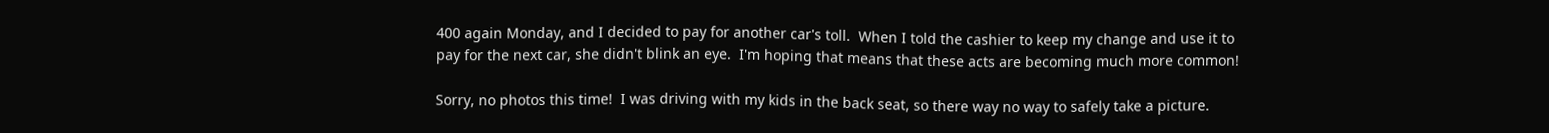400 again Monday, and I decided to pay for another car's toll.  When I told the cashier to keep my change and use it to pay for the next car, she didn't blink an eye.  I'm hoping that means that these acts are becoming much more common!

Sorry, no photos this time!  I was driving with my kids in the back seat, so there way no way to safely take a picture.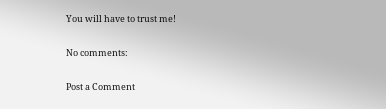You will have to trust me!

No comments:

Post a Comment